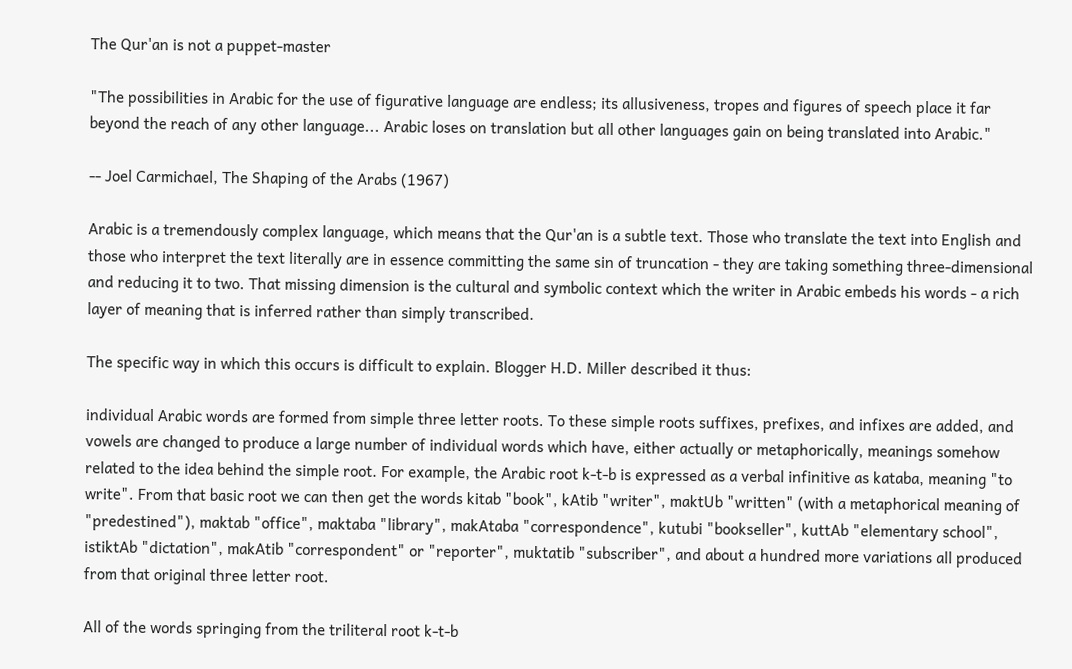The Qur'an is not a puppet-master

"The possibilities in Arabic for the use of figurative language are endless; its allusiveness, tropes and figures of speech place it far beyond the reach of any other language... Arabic loses on translation but all other languages gain on being translated into Arabic."

-- Joel Carmichael, The Shaping of the Arabs (1967)

Arabic is a tremendously complex language, which means that the Qur'an is a subtle text. Those who translate the text into English and those who interpret the text literally are in essence committing the same sin of truncation - they are taking something three-dimensional and reducing it to two. That missing dimension is the cultural and symbolic context which the writer in Arabic embeds his words - a rich layer of meaning that is inferred rather than simply transcribed.

The specific way in which this occurs is difficult to explain. Blogger H.D. Miller described it thus:

individual Arabic words are formed from simple three letter roots. To these simple roots suffixes, prefixes, and infixes are added, and vowels are changed to produce a large number of individual words which have, either actually or metaphorically, meanings somehow related to the idea behind the simple root. For example, the Arabic root k-t-b is expressed as a verbal infinitive as kataba, meaning "to write". From that basic root we can then get the words kitab "book", kAtib "writer", maktUb "written" (with a metaphorical meaning of "predestined"), maktab "office", maktaba "library", makAtaba "correspondence", kutubi "bookseller", kuttAb "elementary school", istiktAb "dictation", makAtib "correspondent" or "reporter", muktatib "subscriber", and about a hundred more variations all produced from that original three letter root.

All of the words springing from the triliteral root k-t-b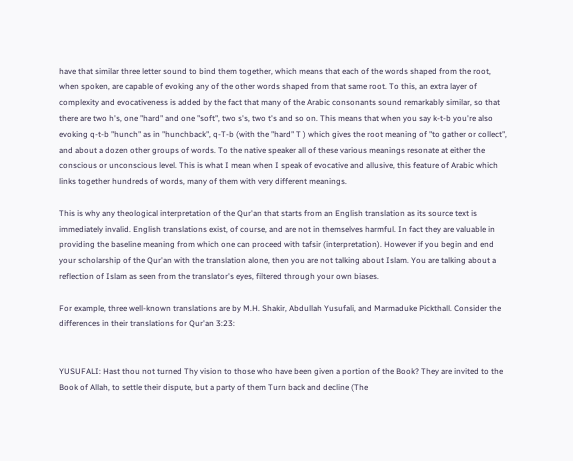have that similar three letter sound to bind them together, which means that each of the words shaped from the root, when spoken, are capable of evoking any of the other words shaped from that same root. To this, an extra layer of complexity and evocativeness is added by the fact that many of the Arabic consonants sound remarkably similar, so that there are two h's, one "hard" and one "soft", two s's, two t's and so on. This means that when you say k-t-b you're also evoking q-t-b "hunch" as in "hunchback", q-T-b (with the "hard" T ) which gives the root meaning of "to gather or collect", and about a dozen other groups of words. To the native speaker all of these various meanings resonate at either the conscious or unconscious level. This is what I mean when I speak of evocative and allusive, this feature of Arabic which links together hundreds of words, many of them with very different meanings.

This is why any theological interpretation of the Qur'an that starts from an English translation as its source text is immediately invalid. English translations exist, of course, and are not in themselves harmful. In fact they are valuable in providing the baseline meaning from which one can proceed with tafsir (interpretation). However if you begin and end your scholarship of the Qur'an with the translation alone, then you are not talking about Islam. You are talking about a reflection of Islam as seen from the translator's eyes, filtered through your own biases.

For example, three well-known translations are by M.H. Shakir, Abdullah Yusufali, and Marmaduke Pickthall. Consider the differences in their translations for Qur'an 3:23:


YUSUFALI: Hast thou not turned Thy vision to those who have been given a portion of the Book? They are invited to the Book of Allah, to settle their dispute, but a party of them Turn back and decline (The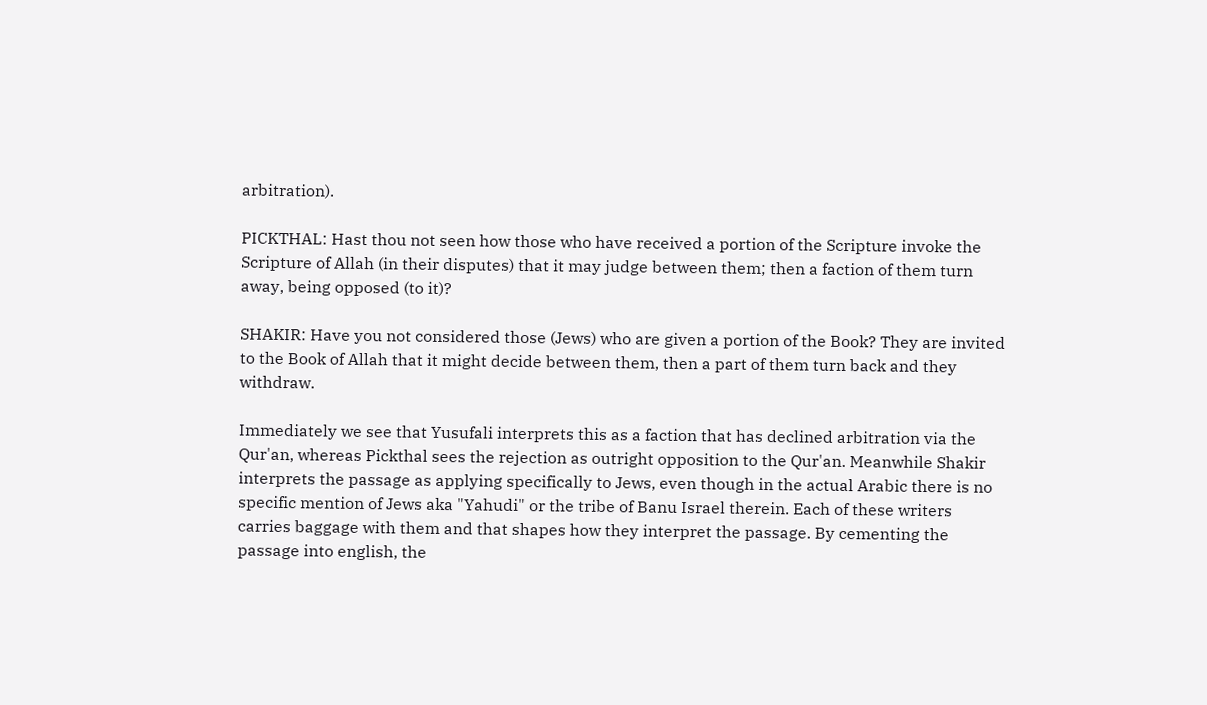arbitration).

PICKTHAL: Hast thou not seen how those who have received a portion of the Scripture invoke the Scripture of Allah (in their disputes) that it may judge between them; then a faction of them turn away, being opposed (to it)?

SHAKIR: Have you not considered those (Jews) who are given a portion of the Book? They are invited to the Book of Allah that it might decide between them, then a part of them turn back and they withdraw.

Immediately we see that Yusufali interprets this as a faction that has declined arbitration via the Qur'an, whereas Pickthal sees the rejection as outright opposition to the Qur'an. Meanwhile Shakir interprets the passage as applying specifically to Jews, even though in the actual Arabic there is no specific mention of Jews aka "Yahudi" or the tribe of Banu Israel therein. Each of these writers carries baggage with them and that shapes how they interpret the passage. By cementing the passage into english, the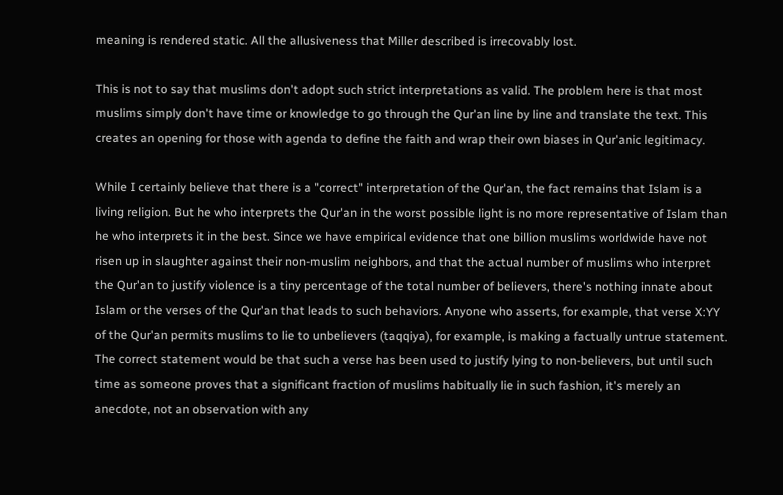meaning is rendered static. All the allusiveness that Miller described is irrecovably lost.

This is not to say that muslims don't adopt such strict interpretations as valid. The problem here is that most muslims simply don't have time or knowledge to go through the Qur'an line by line and translate the text. This creates an opening for those with agenda to define the faith and wrap their own biases in Qur'anic legitimacy.

While I certainly believe that there is a "correct" interpretation of the Qur'an, the fact remains that Islam is a living religion. But he who interprets the Qur'an in the worst possible light is no more representative of Islam than he who interprets it in the best. Since we have empirical evidence that one billion muslims worldwide have not risen up in slaughter against their non-muslim neighbors, and that the actual number of muslims who interpret the Qur'an to justify violence is a tiny percentage of the total number of believers, there's nothing innate about Islam or the verses of the Qur'an that leads to such behaviors. Anyone who asserts, for example, that verse X:YY of the Qur'an permits muslims to lie to unbelievers (taqqiya), for example, is making a factually untrue statement. The correct statement would be that such a verse has been used to justify lying to non-believers, but until such time as someone proves that a significant fraction of muslims habitually lie in such fashion, it's merely an anecdote, not an observation with any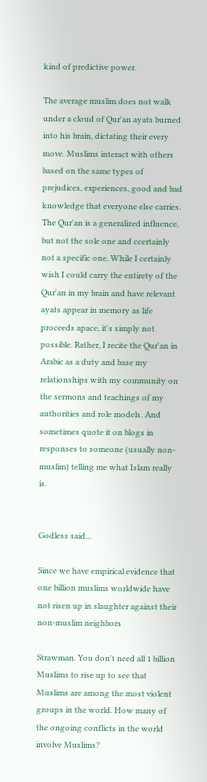kind of predictive power.

The average muslim does not walk under a cloud of Qur'an ayats burned into his brain, dictating their every move. Muslims interact with others based on the same types of prejudices, experiences, good and bad knowledge that everyone else carries. The Qur'an is a generalized influence, but not the sole one and ccertainly not a specific one. While I certainly wish I could carry the entirety of the Qur'an in my brain and have relevant ayats appear in memory as life proceeds apace, it's simply not possible. Rather, I recite the Qur'an in Arabic as a duty and base my relationships with my community on the sermons and teachings of my authorities and role models. And sometimes quote it on blogs in responses to someone (usually non-muslim) telling me what Islam really is.


Godless said...

Since we have empirical evidence that one billion muslims worldwide have not risen up in slaughter against their non-muslim neighbors

Strawman. You don't need all 1 billion Muslims to rise up to see that Muslims are among the most violent groups in the world. How many of the ongoing conflicts in the world involve Muslims?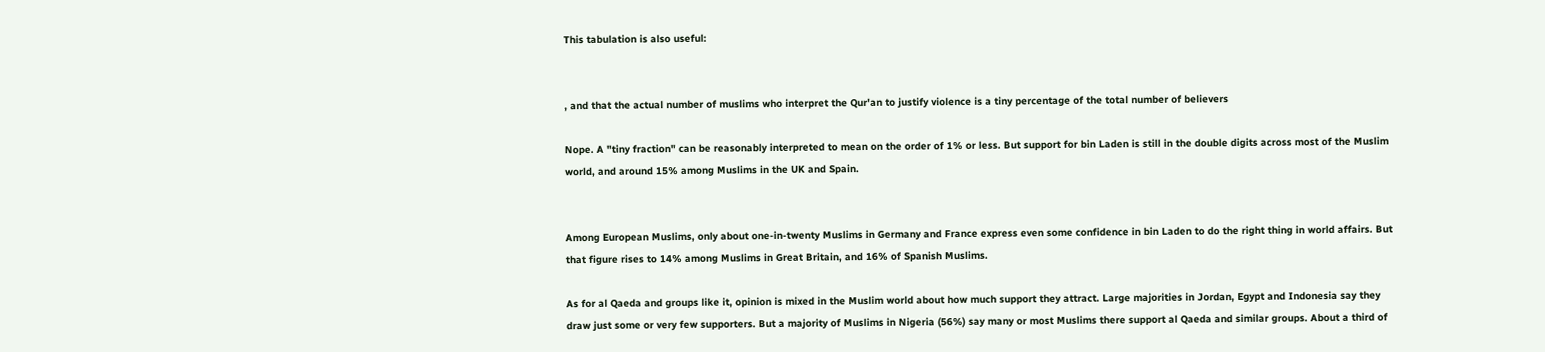This tabulation is also useful:


, and that the actual number of muslims who interpret the Qur'an to justify violence is a tiny percentage of the total number of believers

Nope. A "tiny fraction" can be reasonably interpreted to mean on the order of 1% or less. But support for bin Laden is still in the double digits across most of the Muslim world, and around 15% among Muslims in the UK and Spain.


Among European Muslims, only about one-in-twenty Muslims in Germany and France express even some confidence in bin Laden to do the right thing in world affairs. But that figure rises to 14% among Muslims in Great Britain, and 16% of Spanish Muslims.

As for al Qaeda and groups like it, opinion is mixed in the Muslim world about how much support they attract. Large majorities in Jordan, Egypt and Indonesia say they draw just some or very few supporters. But a majority of Muslims in Nigeria (56%) say many or most Muslims there support al Qaeda and similar groups. About a third of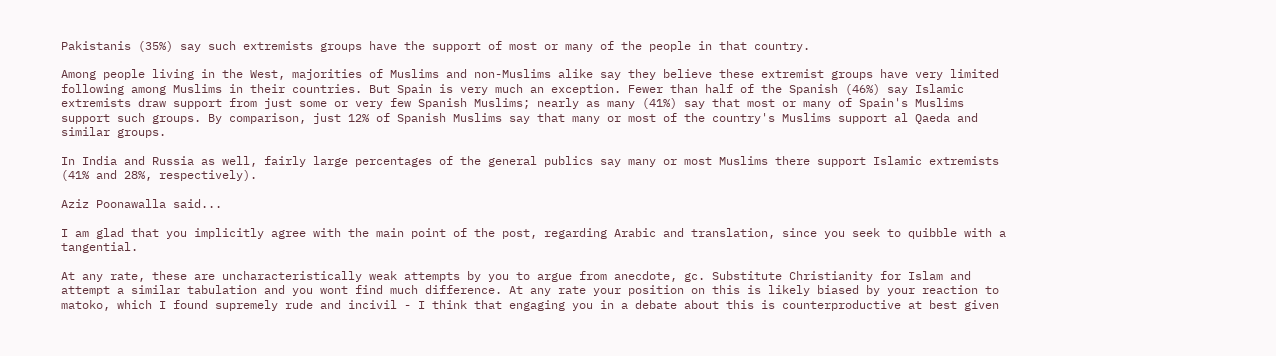Pakistanis (35%) say such extremists groups have the support of most or many of the people in that country.

Among people living in the West, majorities of Muslims and non-Muslims alike say they believe these extremist groups have very limited following among Muslims in their countries. But Spain is very much an exception. Fewer than half of the Spanish (46%) say Islamic extremists draw support from just some or very few Spanish Muslims; nearly as many (41%) say that most or many of Spain's Muslims support such groups. By comparison, just 12% of Spanish Muslims say that many or most of the country's Muslims support al Qaeda and similar groups.

In India and Russia as well, fairly large percentages of the general publics say many or most Muslims there support Islamic extremists (41% and 28%, respectively).

Aziz Poonawalla said...

I am glad that you implicitly agree with the main point of the post, regarding Arabic and translation, since you seek to quibble with a tangential.

At any rate, these are uncharacteristically weak attempts by you to argue from anecdote, gc. Substitute Christianity for Islam and attempt a similar tabulation and you wont find much difference. At any rate your position on this is likely biased by your reaction to matoko, which I found supremely rude and incivil - I think that engaging you in a debate about this is counterproductive at best given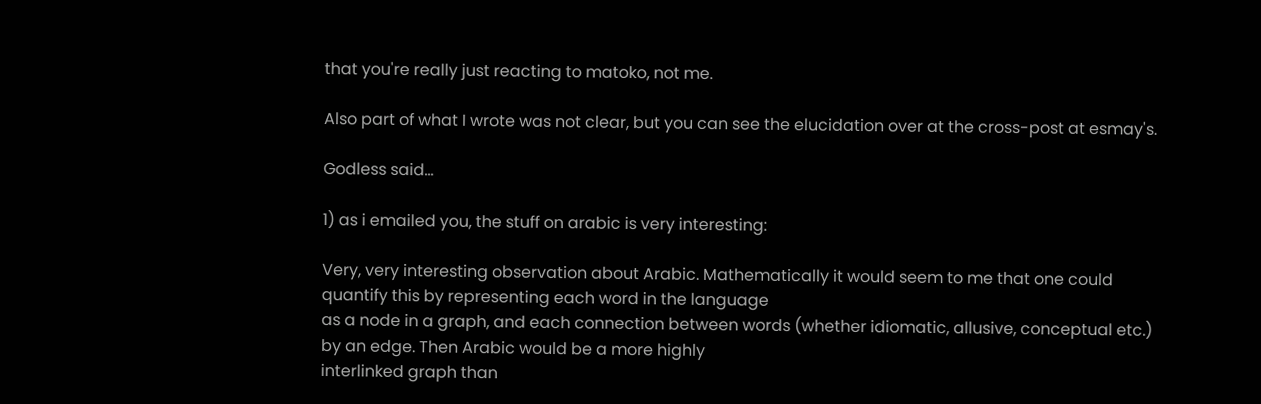that you're really just reacting to matoko, not me.

Also part of what I wrote was not clear, but you can see the elucidation over at the cross-post at esmay's.

Godless said...

1) as i emailed you, the stuff on arabic is very interesting:

Very, very interesting observation about Arabic. Mathematically it would seem to me that one could quantify this by representing each word in the language
as a node in a graph, and each connection between words (whether idiomatic, allusive, conceptual etc.) by an edge. Then Arabic would be a more highly
interlinked graph than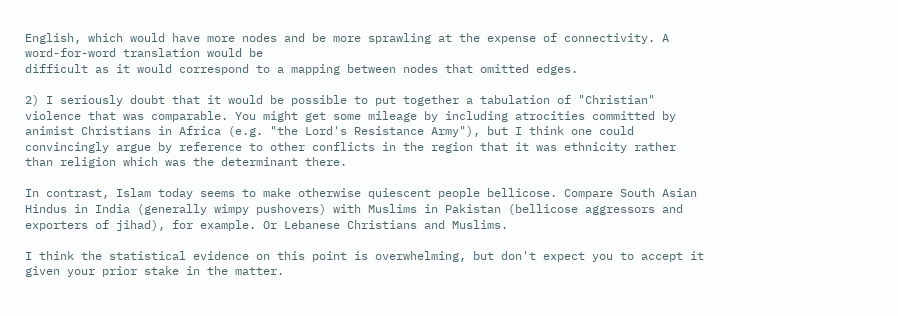English, which would have more nodes and be more sprawling at the expense of connectivity. A word-for-word translation would be
difficult as it would correspond to a mapping between nodes that omitted edges.

2) I seriously doubt that it would be possible to put together a tabulation of "Christian" violence that was comparable. You might get some mileage by including atrocities committed by animist Christians in Africa (e.g. "the Lord's Resistance Army"), but I think one could convincingly argue by reference to other conflicts in the region that it was ethnicity rather than religion which was the determinant there.

In contrast, Islam today seems to make otherwise quiescent people bellicose. Compare South Asian Hindus in India (generally wimpy pushovers) with Muslims in Pakistan (bellicose aggressors and exporters of jihad), for example. Or Lebanese Christians and Muslims.

I think the statistical evidence on this point is overwhelming, but don't expect you to accept it given your prior stake in the matter.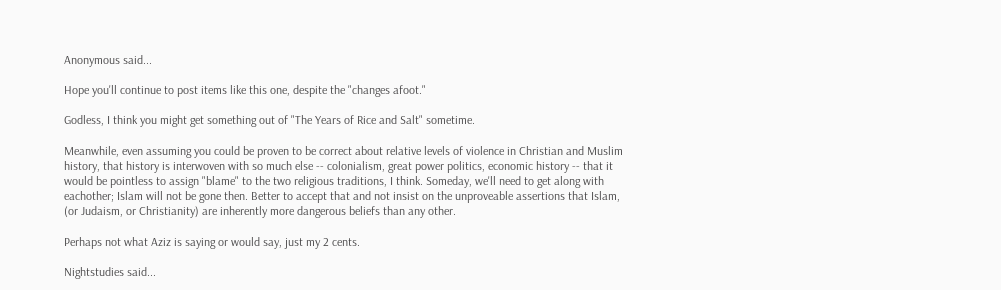Anonymous said...

Hope you'll continue to post items like this one, despite the "changes afoot."

Godless, I think you might get something out of "The Years of Rice and Salt" sometime.

Meanwhile, even assuming you could be proven to be correct about relative levels of violence in Christian and Muslim history, that history is interwoven with so much else -- colonialism, great power politics, economic history -- that it would be pointless to assign "blame" to the two religious traditions, I think. Someday, we'll need to get along with eachother; Islam will not be gone then. Better to accept that and not insist on the unproveable assertions that Islam, (or Judaism, or Christianity) are inherently more dangerous beliefs than any other.

Perhaps not what Aziz is saying or would say, just my 2 cents.

Nightstudies said...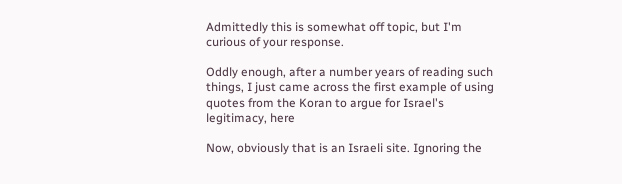Admittedly this is somewhat off topic, but I'm curious of your response.

Oddly enough, after a number years of reading such things, I just came across the first example of using quotes from the Koran to argue for Israel's legitimacy, here

Now, obviously that is an Israeli site. Ignoring the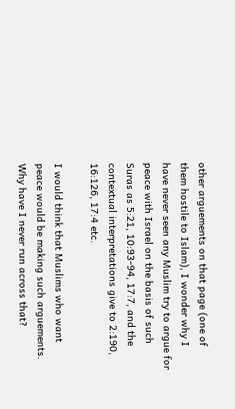other arguements on that page (one of them hostile to Islam), I wonder why I have never seen any Muslim try to argue for peace with Israel on the basis of such Suras as 5:21, 10:93-94, 17:7, and the contextual interpretations give to 2:190, 16:126, 17:4 etc.

I would think that Muslims who want peace would be making such arguements. Why have I never run across that?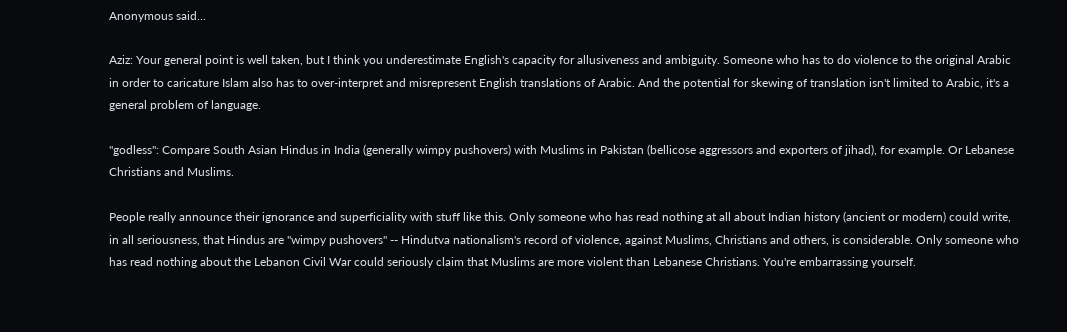Anonymous said...

Aziz: Your general point is well taken, but I think you underestimate English's capacity for allusiveness and ambiguity. Someone who has to do violence to the original Arabic in order to caricature Islam also has to over-interpret and misrepresent English translations of Arabic. And the potential for skewing of translation isn't limited to Arabic, it's a general problem of language.

"godless": Compare South Asian Hindus in India (generally wimpy pushovers) with Muslims in Pakistan (bellicose aggressors and exporters of jihad), for example. Or Lebanese Christians and Muslims.

People really announce their ignorance and superficiality with stuff like this. Only someone who has read nothing at all about Indian history (ancient or modern) could write, in all seriousness, that Hindus are "wimpy pushovers" -- Hindutva nationalism's record of violence, against Muslims, Christians and others, is considerable. Only someone who has read nothing about the Lebanon Civil War could seriously claim that Muslims are more violent than Lebanese Christians. You're embarrassing yourself.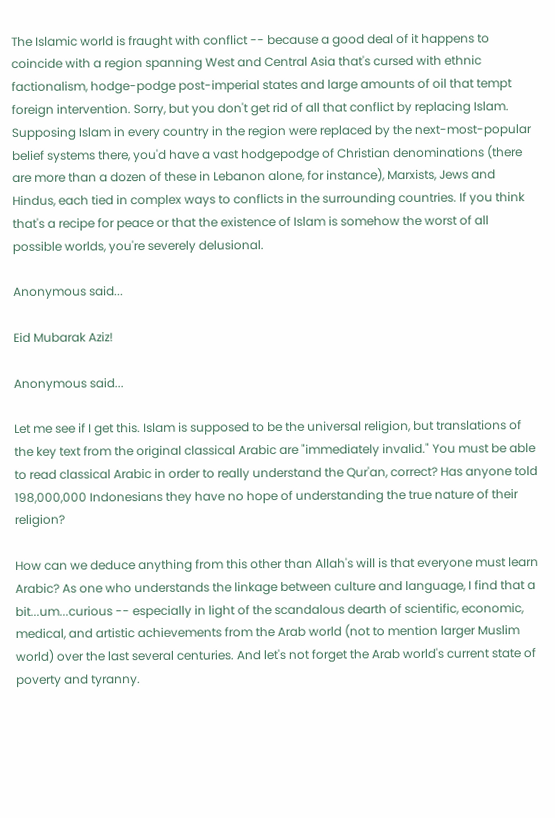The Islamic world is fraught with conflict -- because a good deal of it happens to coincide with a region spanning West and Central Asia that's cursed with ethnic factionalism, hodge-podge post-imperial states and large amounts of oil that tempt foreign intervention. Sorry, but you don't get rid of all that conflict by replacing Islam. Supposing Islam in every country in the region were replaced by the next-most-popular belief systems there, you'd have a vast hodgepodge of Christian denominations (there are more than a dozen of these in Lebanon alone, for instance), Marxists, Jews and Hindus, each tied in complex ways to conflicts in the surrounding countries. If you think that's a recipe for peace or that the existence of Islam is somehow the worst of all possible worlds, you're severely delusional.

Anonymous said...

Eid Mubarak Aziz!

Anonymous said...

Let me see if I get this. Islam is supposed to be the universal religion, but translations of the key text from the original classical Arabic are "immediately invalid." You must be able to read classical Arabic in order to really understand the Qur'an, correct? Has anyone told 198,000,000 Indonesians they have no hope of understanding the true nature of their religion?

How can we deduce anything from this other than Allah's will is that everyone must learn Arabic? As one who understands the linkage between culture and language, I find that a bit...um...curious -- especially in light of the scandalous dearth of scientific, economic, medical, and artistic achievements from the Arab world (not to mention larger Muslim world) over the last several centuries. And let's not forget the Arab world's current state of poverty and tyranny.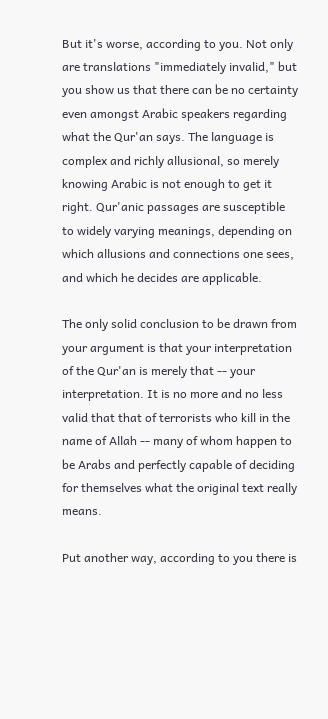But it's worse, according to you. Not only are translations "immediately invalid," but you show us that there can be no certainty even amongst Arabic speakers regarding what the Qur'an says. The language is complex and richly allusional, so merely knowing Arabic is not enough to get it right. Qur'anic passages are susceptible to widely varying meanings, depending on which allusions and connections one sees, and which he decides are applicable.

The only solid conclusion to be drawn from your argument is that your interpretation of the Qur'an is merely that -- your interpretation. It is no more and no less valid that that of terrorists who kill in the name of Allah -- many of whom happen to be Arabs and perfectly capable of deciding for themselves what the original text really means.

Put another way, according to you there is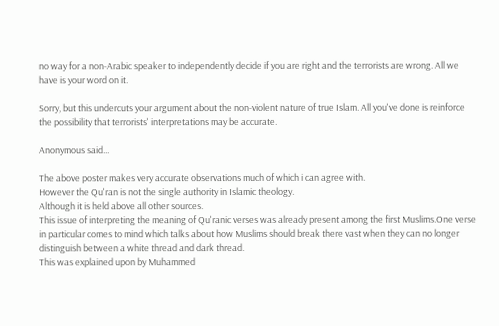no way for a non-Arabic speaker to independently decide if you are right and the terrorists are wrong. All we have is your word on it.

Sorry, but this undercuts your argument about the non-violent nature of true Islam. All you've done is reinforce the possibility that terrorists' interpretations may be accurate.

Anonymous said...

The above poster makes very accurate observations much of which i can agree with.
However the Qu'ran is not the single authority in Islamic theology.
Although it is held above all other sources.
This issue of interpreting the meaning of Qu'ranic verses was already present among the first Muslims.One verse in particular comes to mind which talks about how Muslims should break there vast when they can no longer distinguish between a white thread and dark thread.
This was explained upon by Muhammed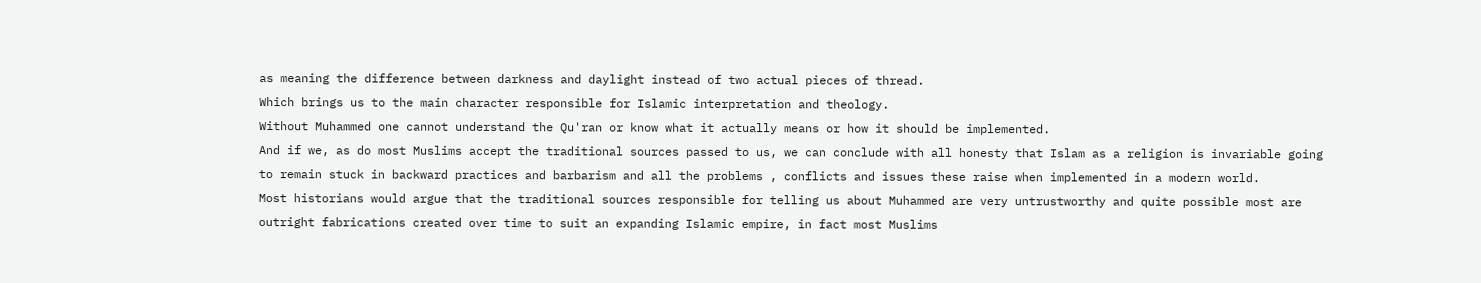as meaning the difference between darkness and daylight instead of two actual pieces of thread.
Which brings us to the main character responsible for Islamic interpretation and theology.
Without Muhammed one cannot understand the Qu'ran or know what it actually means or how it should be implemented.
And if we, as do most Muslims accept the traditional sources passed to us, we can conclude with all honesty that Islam as a religion is invariable going to remain stuck in backward practices and barbarism and all the problems , conflicts and issues these raise when implemented in a modern world.
Most historians would argue that the traditional sources responsible for telling us about Muhammed are very untrustworthy and quite possible most are outright fabrications created over time to suit an expanding Islamic empire, in fact most Muslims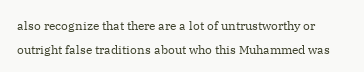also recognize that there are a lot of untrustworthy or outright false traditions about who this Muhammed was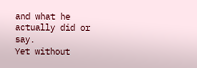and what he actually did or say.
Yet without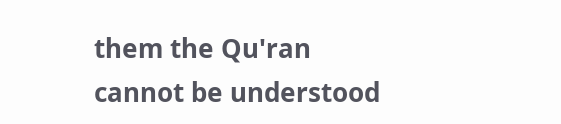them the Qu'ran cannot be understood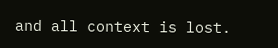and all context is lost.